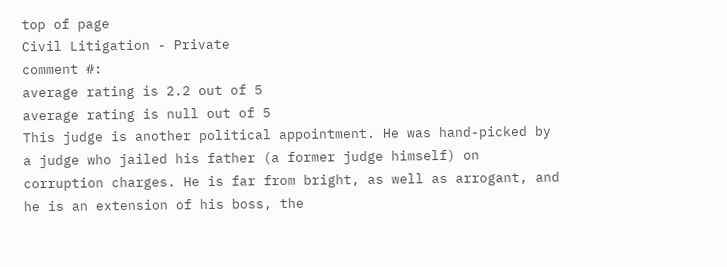top of page
Civil Litigation - Private
comment #:
average rating is 2.2 out of 5
average rating is null out of 5
This judge is another political appointment. He was hand-picked by a judge who jailed his father (a former judge himself) on corruption charges. He is far from bright, as well as arrogant, and he is an extension of his boss, the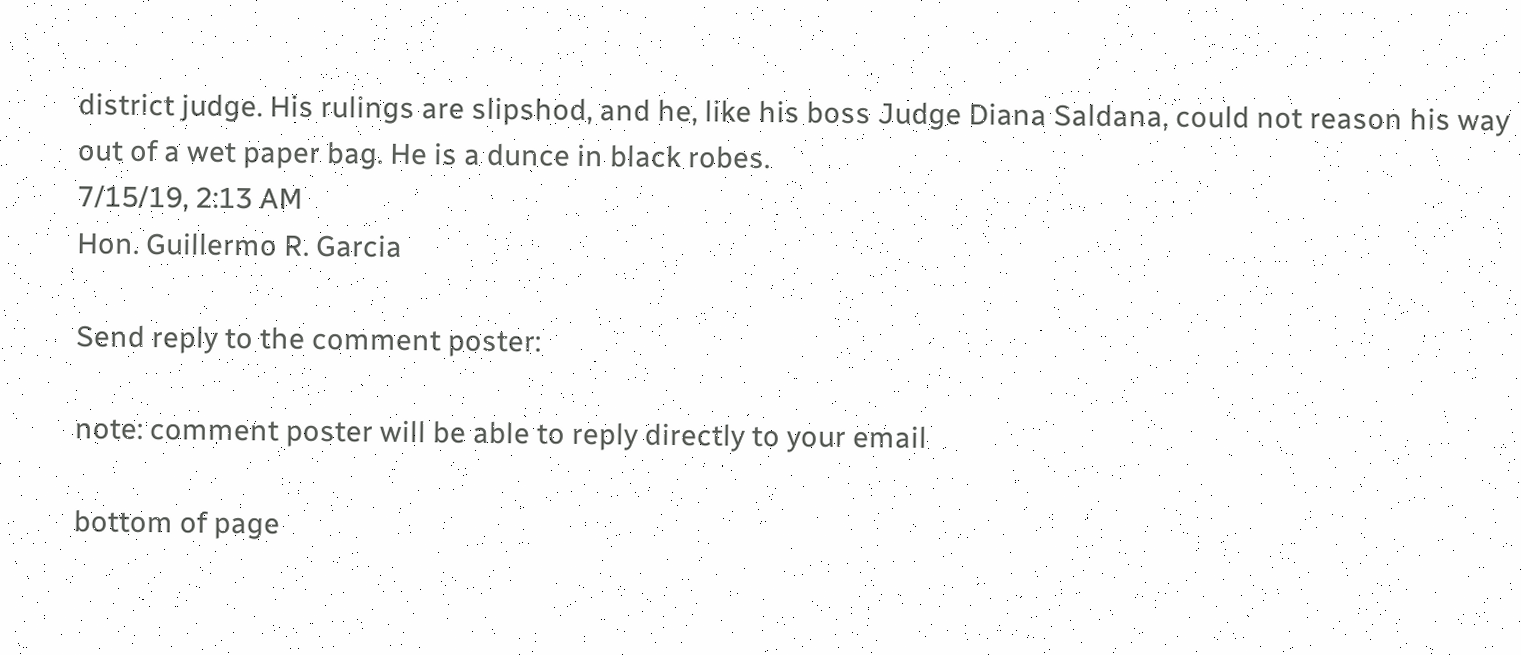district judge. His rulings are slipshod, and he, like his boss Judge Diana Saldana, could not reason his way out of a wet paper bag. He is a dunce in black robes.
7/15/19, 2:13 AM
Hon. Guillermo R. Garcia

Send reply to the comment poster:

note: comment poster will be able to reply directly to your email

bottom of page